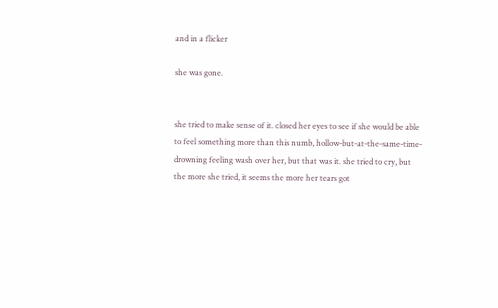and in a flicker

she was gone.


she tried to make sense of it. closed her eyes to see if she would be able to feel something more than this numb, hollow-but-at-the-same-time-drowning feeling wash over her, but that was it. she tried to cry, but the more she tried, it seems the more her tears got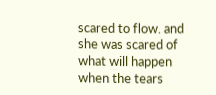scared to flow. and she was scared of what will happen when the tears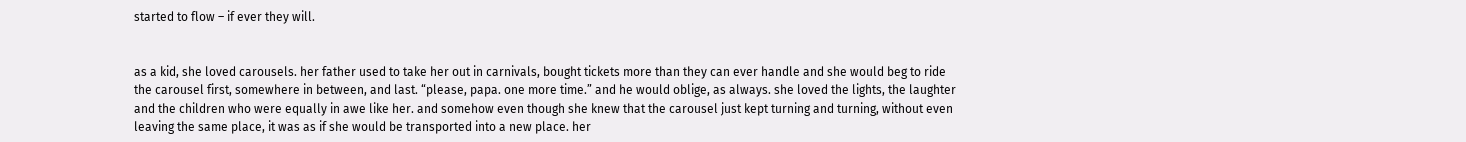started to flow – if ever they will.


as a kid, she loved carousels. her father used to take her out in carnivals, bought tickets more than they can ever handle and she would beg to ride the carousel first, somewhere in between, and last. “please, papa. one more time.” and he would oblige, as always. she loved the lights, the laughter and the children who were equally in awe like her. and somehow even though she knew that the carousel just kept turning and turning, without even leaving the same place, it was as if she would be transported into a new place. her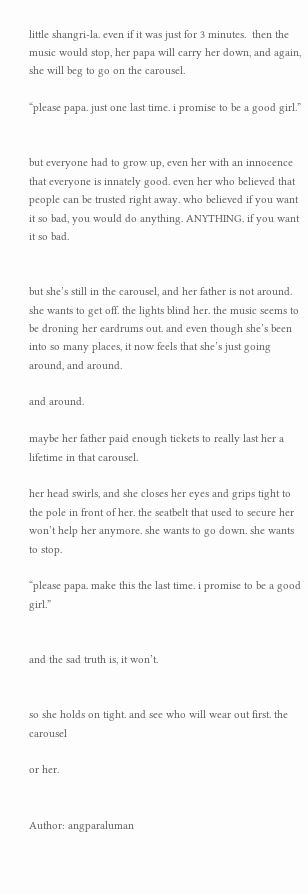little shangri-la. even if it was just for 3 minutes.  then the music would stop, her papa will carry her down, and again, she will beg to go on the carousel.

“please papa. just one last time. i promise to be a good girl.”


but everyone had to grow up, even her with an innocence that everyone is innately good. even her who believed that people can be trusted right away. who believed if you want it so bad, you would do anything. ANYTHING. if you want it so bad.


but she’s still in the carousel, and her father is not around. she wants to get off. the lights blind her. the music seems to be droning her eardrums out. and even though she’s been into so many places, it now feels that she’s just going around, and around.

and around.

maybe her father paid enough tickets to really last her a lifetime in that carousel.

her head swirls, and she closes her eyes and grips tight to the pole in front of her. the seatbelt that used to secure her won’t help her anymore. she wants to go down. she wants to stop.

“please papa. make this the last time. i promise to be a good girl.”


and the sad truth is, it won’t.


so she holds on tight. and see who will wear out first. the carousel

or her.


Author: angparaluman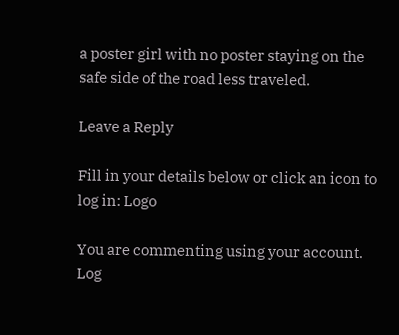a poster girl with no poster staying on the safe side of the road less traveled.

Leave a Reply

Fill in your details below or click an icon to log in: Logo

You are commenting using your account. Log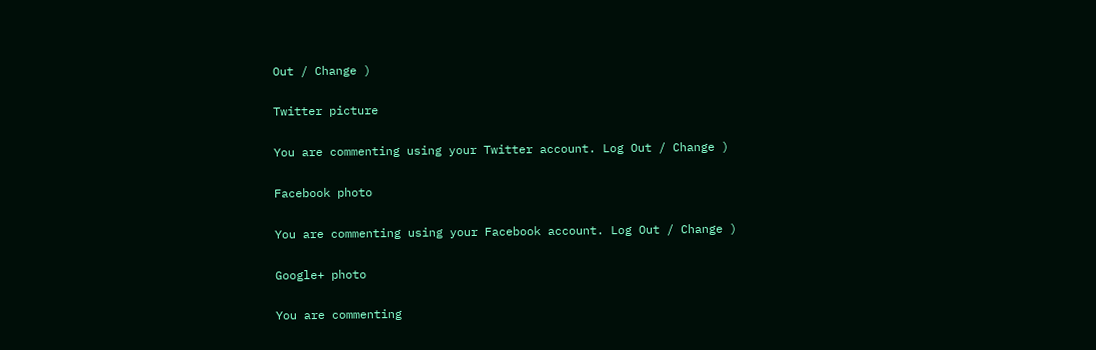Out / Change )

Twitter picture

You are commenting using your Twitter account. Log Out / Change )

Facebook photo

You are commenting using your Facebook account. Log Out / Change )

Google+ photo

You are commenting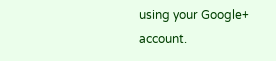using your Google+ account.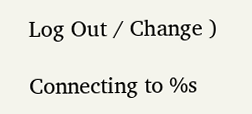Log Out / Change )

Connecting to %s